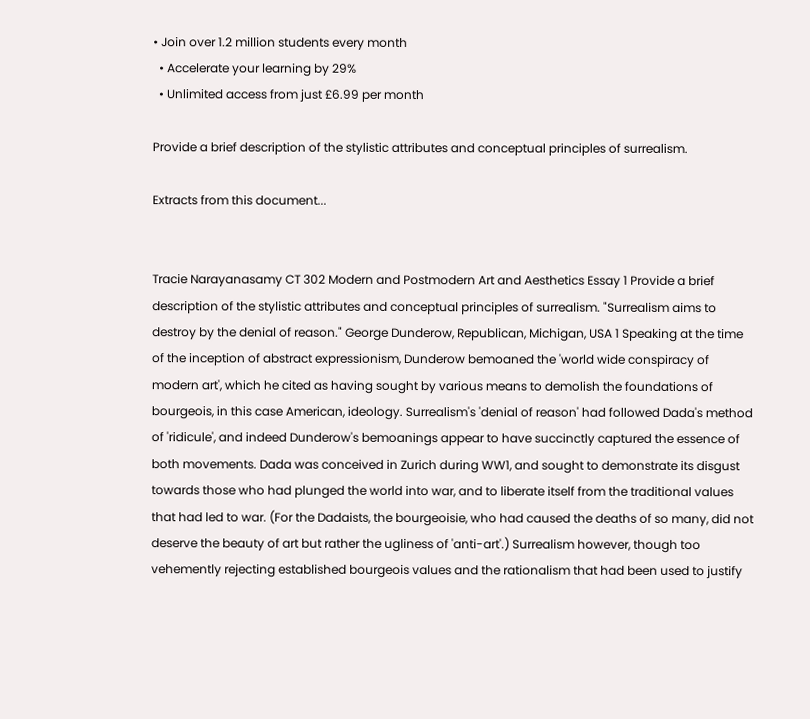• Join over 1.2 million students every month
  • Accelerate your learning by 29%
  • Unlimited access from just £6.99 per month

Provide a brief description of the stylistic attributes and conceptual principles of surrealism.

Extracts from this document...


Tracie Narayanasamy CT 302 Modern and Postmodern Art and Aesthetics Essay 1 Provide a brief description of the stylistic attributes and conceptual principles of surrealism. "Surrealism aims to destroy by the denial of reason." George Dunderow, Republican, Michigan, USA 1 Speaking at the time of the inception of abstract expressionism, Dunderow bemoaned the 'world wide conspiracy of modern art', which he cited as having sought by various means to demolish the foundations of bourgeois, in this case American, ideology. Surrealism's 'denial of reason' had followed Dada's method of 'ridicule', and indeed Dunderow's bemoanings appear to have succinctly captured the essence of both movements. Dada was conceived in Zurich during WW1, and sought to demonstrate its disgust towards those who had plunged the world into war, and to liberate itself from the traditional values that had led to war. (For the Dadaists, the bourgeoisie, who had caused the deaths of so many, did not deserve the beauty of art but rather the ugliness of 'anti-art'.) Surrealism however, though too vehemently rejecting established bourgeois values and the rationalism that had been used to justify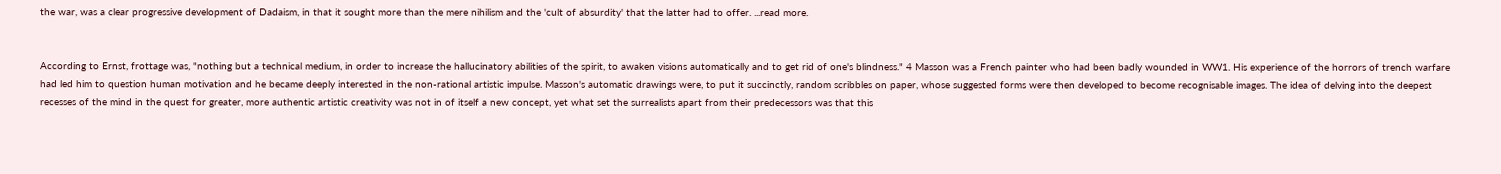the war, was a clear progressive development of Dadaism, in that it sought more than the mere nihilism and the 'cult of absurdity' that the latter had to offer. ...read more.


According to Ernst, frottage was, "nothing but a technical medium, in order to increase the hallucinatory abilities of the spirit, to awaken visions automatically and to get rid of one's blindness." 4 Masson was a French painter who had been badly wounded in WW1. His experience of the horrors of trench warfare had led him to question human motivation and he became deeply interested in the non-rational artistic impulse. Masson's automatic drawings were, to put it succinctly, random scribbles on paper, whose suggested forms were then developed to become recognisable images. The idea of delving into the deepest recesses of the mind in the quest for greater, more authentic artistic creativity was not in of itself a new concept, yet what set the surrealists apart from their predecessors was that this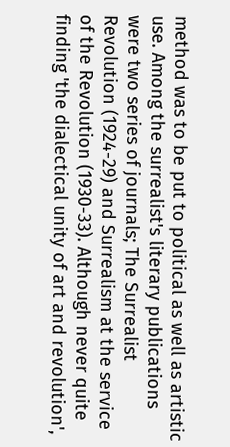method was to be put to political as well as artistic use. Among the surrealist's literary publications were two series of journals; The Surrealist Revolution (1924-29) and Surrealism at the service of the Revolution (1930-33). Although never quite finding 'the dialectical unity of art and revolution',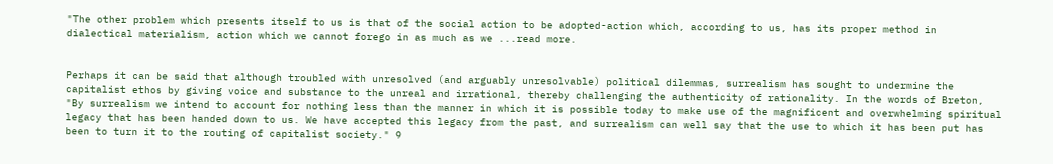"The other problem which presents itself to us is that of the social action to be adopted-action which, according to us, has its proper method in dialectical materialism, action which we cannot forego in as much as we ...read more.


Perhaps it can be said that although troubled with unresolved (and arguably unresolvable) political dilemmas, surrealism has sought to undermine the capitalist ethos by giving voice and substance to the unreal and irrational, thereby challenging the authenticity of rationality. In the words of Breton, "By surrealism we intend to account for nothing less than the manner in which it is possible today to make use of the magnificent and overwhelming spiritual legacy that has been handed down to us. We have accepted this legacy from the past, and surrealism can well say that the use to which it has been put has been to turn it to the routing of capitalist society." 9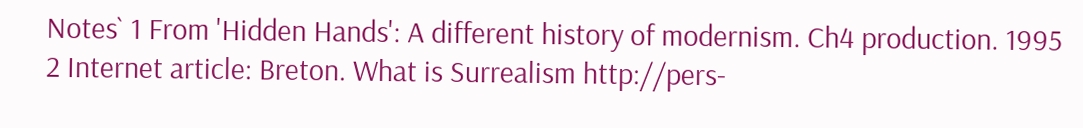Notes` 1 From 'Hidden Hands': A different history of modernism. Ch4 production. 1995 2 Internet article: Breton. What is Surrealism http://pers-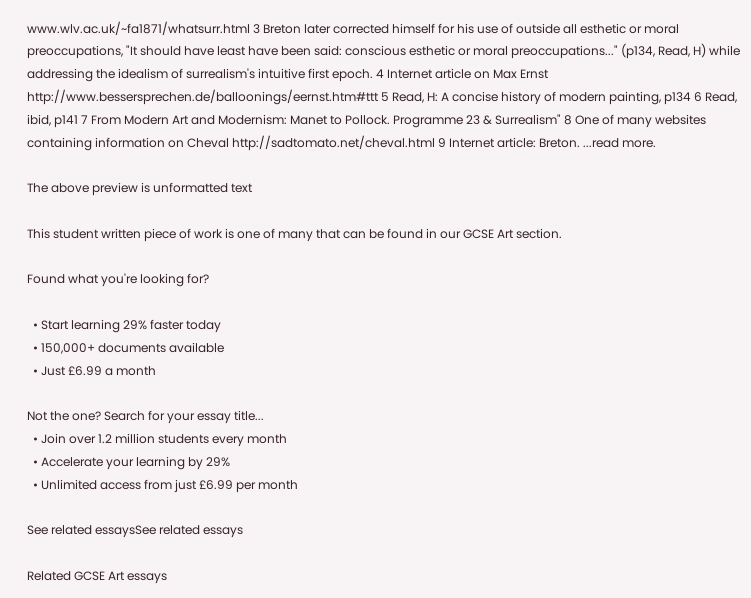www.wlv.ac.uk/~fa1871/whatsurr.html 3 Breton later corrected himself for his use of outside all esthetic or moral preoccupations, "It should have least have been said: conscious esthetic or moral preoccupations..." (p134, Read, H) while addressing the idealism of surrealism's intuitive first epoch. 4 Internet article on Max Ernst http://www.bessersprechen.de/balloonings/eernst.htm#ttt 5 Read, H: A concise history of modern painting, p134 6 Read, ibid, p141 7 From Modern Art and Modernism: Manet to Pollock. Programme 23 & Surrealism" 8 One of many websites containing information on Cheval http://sadtomato.net/cheval.html 9 Internet article: Breton. ...read more.

The above preview is unformatted text

This student written piece of work is one of many that can be found in our GCSE Art section.

Found what you're looking for?

  • Start learning 29% faster today
  • 150,000+ documents available
  • Just £6.99 a month

Not the one? Search for your essay title...
  • Join over 1.2 million students every month
  • Accelerate your learning by 29%
  • Unlimited access from just £6.99 per month

See related essaysSee related essays

Related GCSE Art essays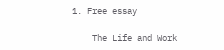1. Free essay

    The Life and Work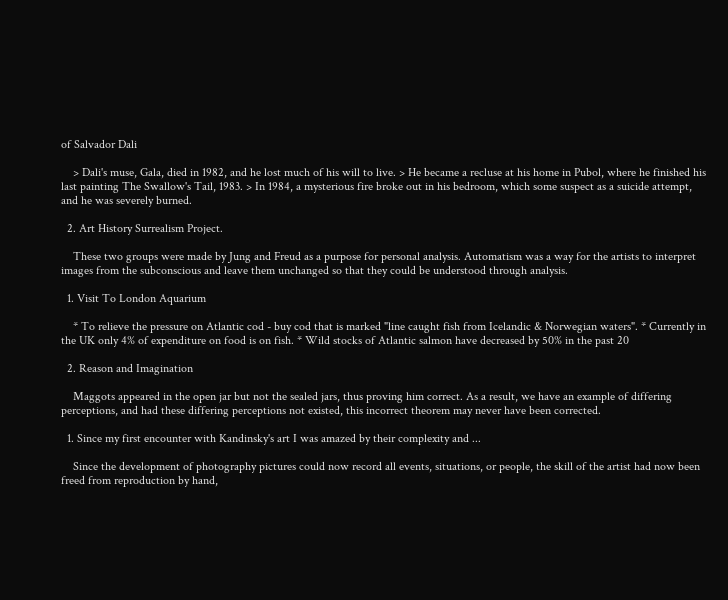of Salvador Dali

    > Dali's muse, Gala, died in 1982, and he lost much of his will to live. > He became a recluse at his home in Pubol, where he finished his last painting The Swallow's Tail, 1983. > In 1984, a mysterious fire broke out in his bedroom, which some suspect as a suicide attempt, and he was severely burned.

  2. Art History Surrealism Project.

    These two groups were made by Jung and Freud as a purpose for personal analysis. Automatism was a way for the artists to interpret images from the subconscious and leave them unchanged so that they could be understood through analysis.

  1. Visit To London Aquarium

    * To relieve the pressure on Atlantic cod - buy cod that is marked "line caught fish from Icelandic & Norwegian waters". * Currently in the UK only 4% of expenditure on food is on fish. * Wild stocks of Atlantic salmon have decreased by 50% in the past 20

  2. Reason and Imagination

    Maggots appeared in the open jar but not the sealed jars, thus proving him correct. As a result, we have an example of differing perceptions, and had these differing perceptions not existed, this incorrect theorem may never have been corrected.

  1. Since my first encounter with Kandinsky's art I was amazed by their complexity and ...

    Since the development of photography pictures could now record all events, situations, or people, the skill of the artist had now been freed from reproduction by hand,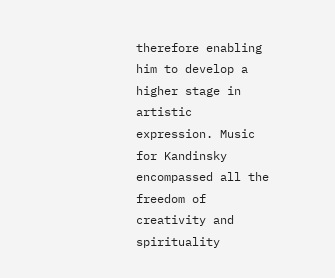therefore enabling him to develop a higher stage in artistic expression. Music for Kandinsky encompassed all the freedom of creativity and spirituality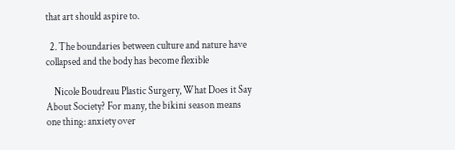that art should aspire to.

  2. The boundaries between culture and nature have collapsed and the body has become flexible

    Nicole Boudreau Plastic Surgery, What Does it Say About Society? For many, the bikini season means one thing: anxiety over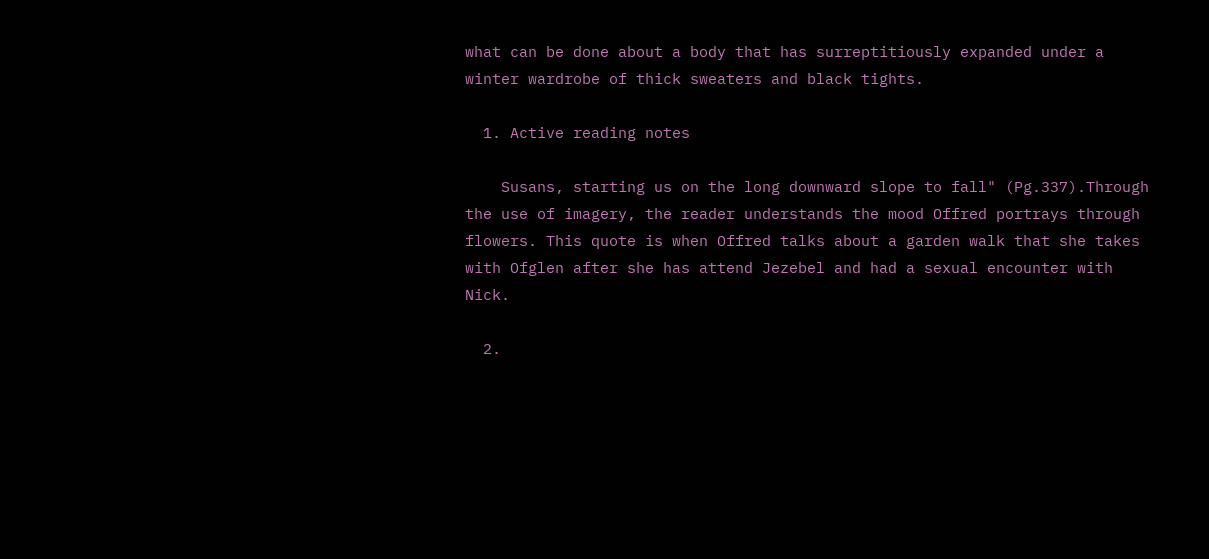what can be done about a body that has surreptitiously expanded under a winter wardrobe of thick sweaters and black tights.

  1. Active reading notes

    Susans, starting us on the long downward slope to fall" (Pg.337).Through the use of imagery, the reader understands the mood Offred portrays through flowers. This quote is when Offred talks about a garden walk that she takes with Ofglen after she has attend Jezebel and had a sexual encounter with Nick.

  2.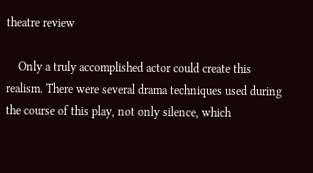theatre review

    Only a truly accomplished actor could create this realism. There were several drama techniques used during the course of this play, not only silence, which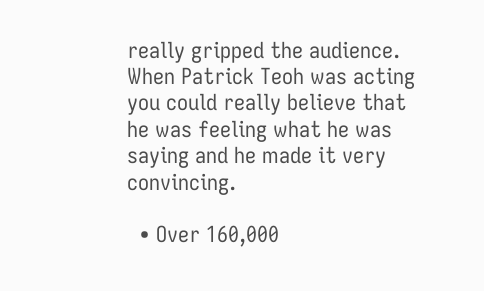really gripped the audience. When Patrick Teoh was acting you could really believe that he was feeling what he was saying and he made it very convincing.

  • Over 160,000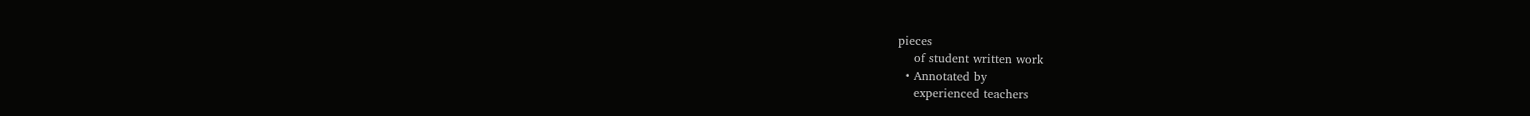pieces
    of student written work
  • Annotated by
    experienced teachers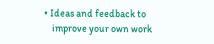• Ideas and feedback to
    improve your own work